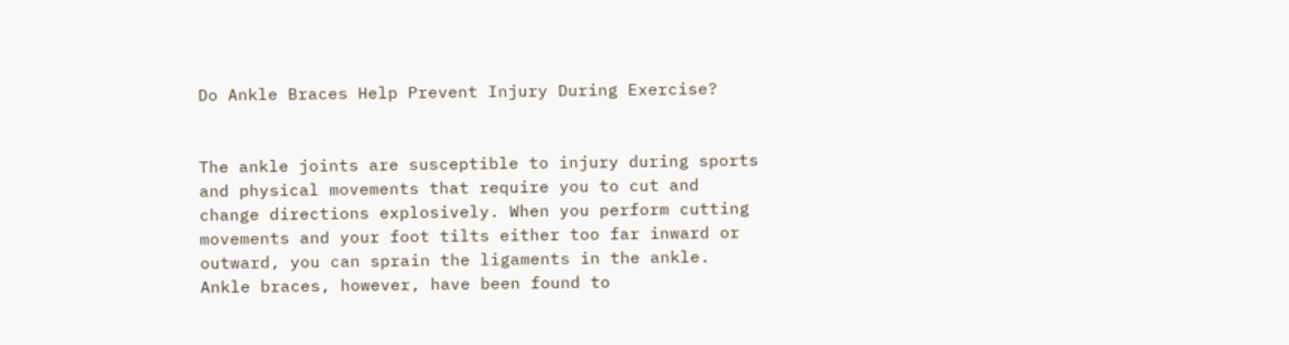Do Ankle Braces Help Prevent Injury During Exercise?


The ankle joints are susceptible to injury during sports and physical movements that require you to cut and change directions explosively. When you perform cutting movements and your foot tilts either too far inward or outward, you can sprain the ligaments in the ankle. Ankle braces, however, have been found to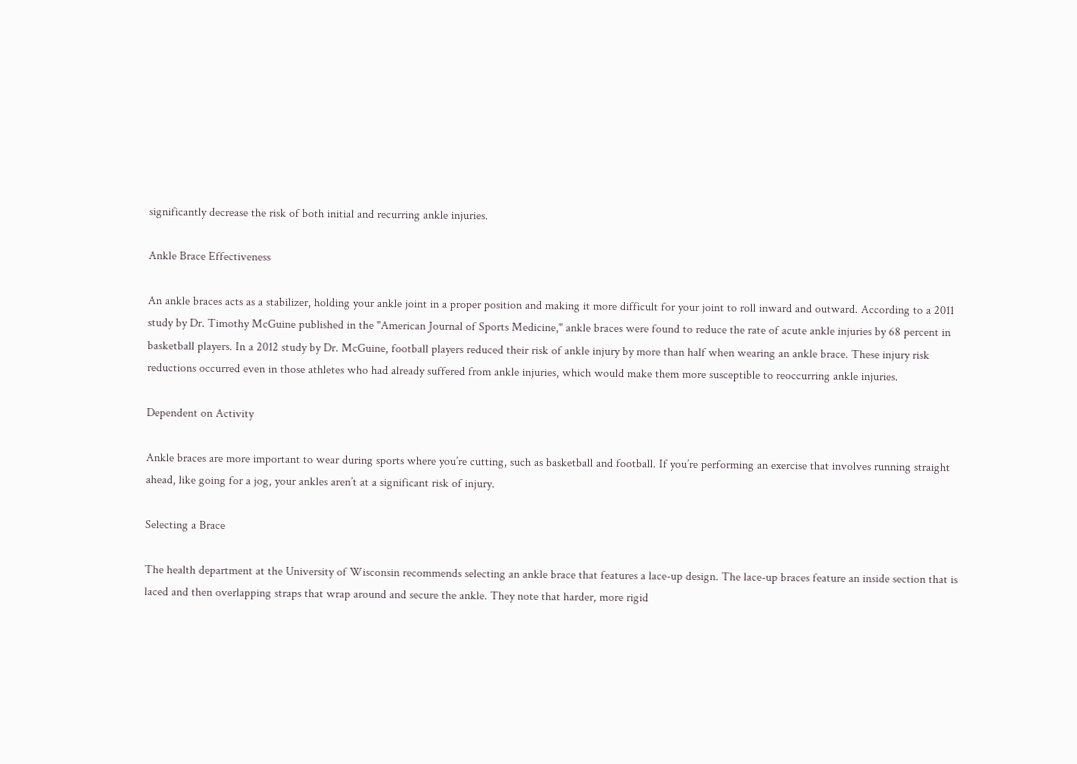significantly decrease the risk of both initial and recurring ankle injuries.

Ankle Brace Effectiveness

An ankle braces acts as a stabilizer, holding your ankle joint in a proper position and making it more difficult for your joint to roll inward and outward. According to a 2011 study by Dr. Timothy McGuine published in the "American Journal of Sports Medicine," ankle braces were found to reduce the rate of acute ankle injuries by 68 percent in basketball players. In a 2012 study by Dr. McGuine, football players reduced their risk of ankle injury by more than half when wearing an ankle brace. These injury risk reductions occurred even in those athletes who had already suffered from ankle injuries, which would make them more susceptible to reoccurring ankle injuries.

Dependent on Activity

Ankle braces are more important to wear during sports where you’re cutting, such as basketball and football. If you’re performing an exercise that involves running straight ahead, like going for a jog, your ankles aren’t at a significant risk of injury.

Selecting a Brace

The health department at the University of Wisconsin recommends selecting an ankle brace that features a lace-up design. The lace-up braces feature an inside section that is laced and then overlapping straps that wrap around and secure the ankle. They note that harder, more rigid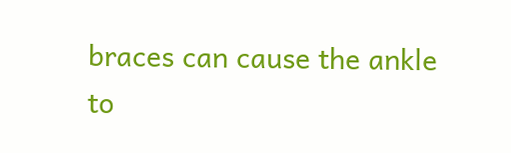braces can cause the ankle to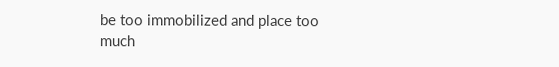be too immobilized and place too much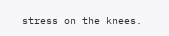stress on the knees.